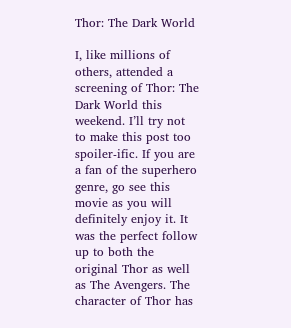Thor: The Dark World

I, like millions of others, attended a screening of Thor: The Dark World this weekend. I’ll try not to make this post too spoiler-ific. If you are a fan of the superhero genre, go see this movie as you will definitely enjoy it. It was the perfect follow up to both the original Thor as well as The Avengers. The character of Thor has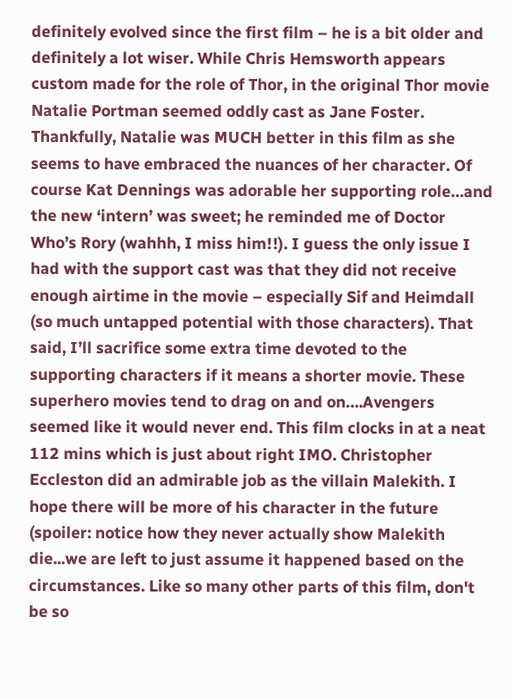definitely evolved since the first film – he is a bit older and definitely a lot wiser. While Chris Hemsworth appears custom made for the role of Thor, in the original Thor movie Natalie Portman seemed oddly cast as Jane Foster. Thankfully, Natalie was MUCH better in this film as she seems to have embraced the nuances of her character. Of course Kat Dennings was adorable her supporting role…and the new ‘intern’ was sweet; he reminded me of Doctor Who’s Rory (wahhh, I miss him!!). I guess the only issue I had with the support cast was that they did not receive enough airtime in the movie – especially Sif and Heimdall (so much untapped potential with those characters). That said, I’ll sacrifice some extra time devoted to the supporting characters if it means a shorter movie. These superhero movies tend to drag on and on….Avengers seemed like it would never end. This film clocks in at a neat 112 mins which is just about right IMO. Christopher Eccleston did an admirable job as the villain Malekith. I hope there will be more of his character in the future (spoiler: notice how they never actually show Malekith die...we are left to just assume it happened based on the circumstances. Like so many other parts of this film, don't be so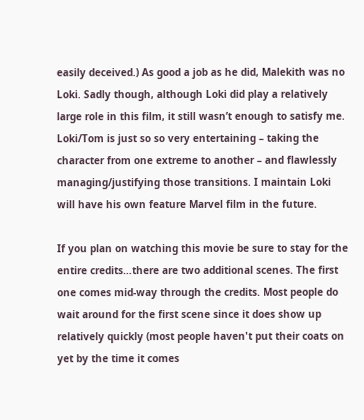easily deceived.) As good a job as he did, Malekith was no Loki. Sadly though, although Loki did play a relatively large role in this film, it still wasn’t enough to satisfy me. Loki/Tom is just so so very entertaining – taking the character from one extreme to another – and flawlessly managing/justifying those transitions. I maintain Loki will have his own feature Marvel film in the future.

If you plan on watching this movie be sure to stay for the entire credits…there are two additional scenes. The first one comes mid-way through the credits. Most people do wait around for the first scene since it does show up relatively quickly (most people haven't put their coats on yet by the time it comes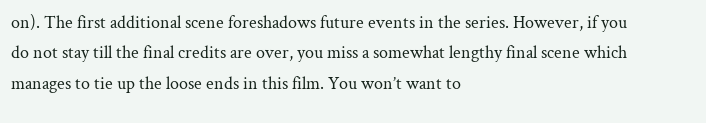on). The first additional scene foreshadows future events in the series. However, if you do not stay till the final credits are over, you miss a somewhat lengthy final scene which manages to tie up the loose ends in this film. You won’t want to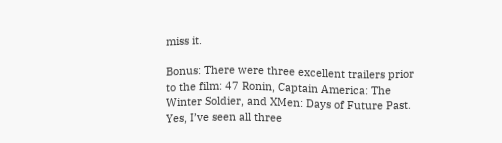miss it.

Bonus: There were three excellent trailers prior to the film: 47 Ronin, Captain America: The Winter Soldier, and XMen: Days of Future Past. Yes, I’ve seen all three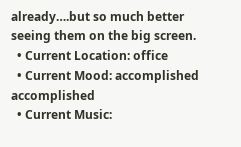already….but so much better seeing them on the big screen.
  • Current Location: office
  • Current Mood: accomplished accomplished
  • Current Music: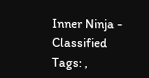Inner Ninja - Classified
Tags: ,